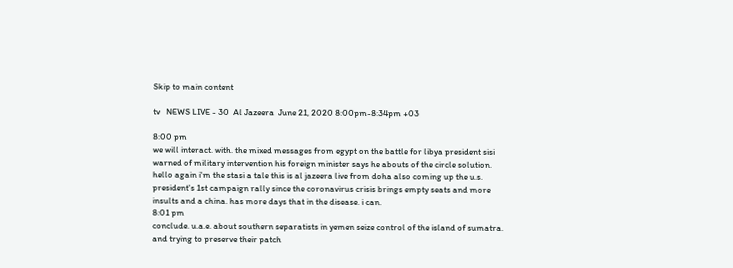Skip to main content

tv   NEWS LIVE - 30  Al Jazeera  June 21, 2020 8:00pm-8:34pm +03

8:00 pm
we will interact. with. the mixed messages from egypt on the battle for libya president sisi warned of military intervention his foreign minister says he abouts of the circle solution. hello again i'm the stasi a tale this is al jazeera live from doha also coming up the u.s. president's 1st campaign rally since the coronavirus crisis brings empty seats and more insults and a china. has more days that in the disease. i can.
8:01 pm
conclude. u.a.e. about southern separatists in yemen seize control of the island of sumatra. and trying to preserve their patch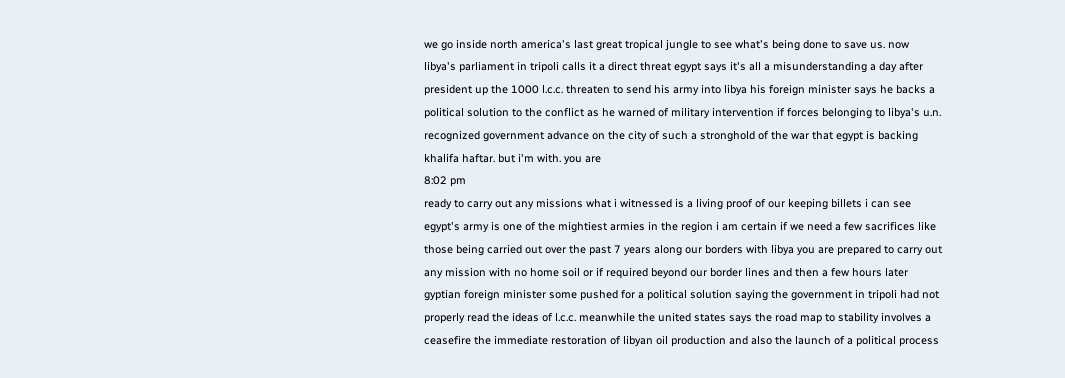we go inside north america's last great tropical jungle to see what's being done to save us. now libya's parliament in tripoli calls it a direct threat egypt says it's all a misunderstanding a day after president up the 1000 l.c.c. threaten to send his army into libya his foreign minister says he backs a political solution to the conflict as he warned of military intervention if forces belonging to libya's u.n. recognized government advance on the city of such a stronghold of the war that egypt is backing khalifa haftar. but i'm with. you are
8:02 pm
ready to carry out any missions what i witnessed is a living proof of our keeping billets i can see egypt's army is one of the mightiest armies in the region i am certain if we need a few sacrifices like those being carried out over the past 7 years along our borders with libya you are prepared to carry out any mission with no home soil or if required beyond our border lines and then a few hours later gyptian foreign minister some pushed for a political solution saying the government in tripoli had not properly read the ideas of l.c.c. meanwhile the united states says the road map to stability involves a ceasefire the immediate restoration of libyan oil production and also the launch of a political process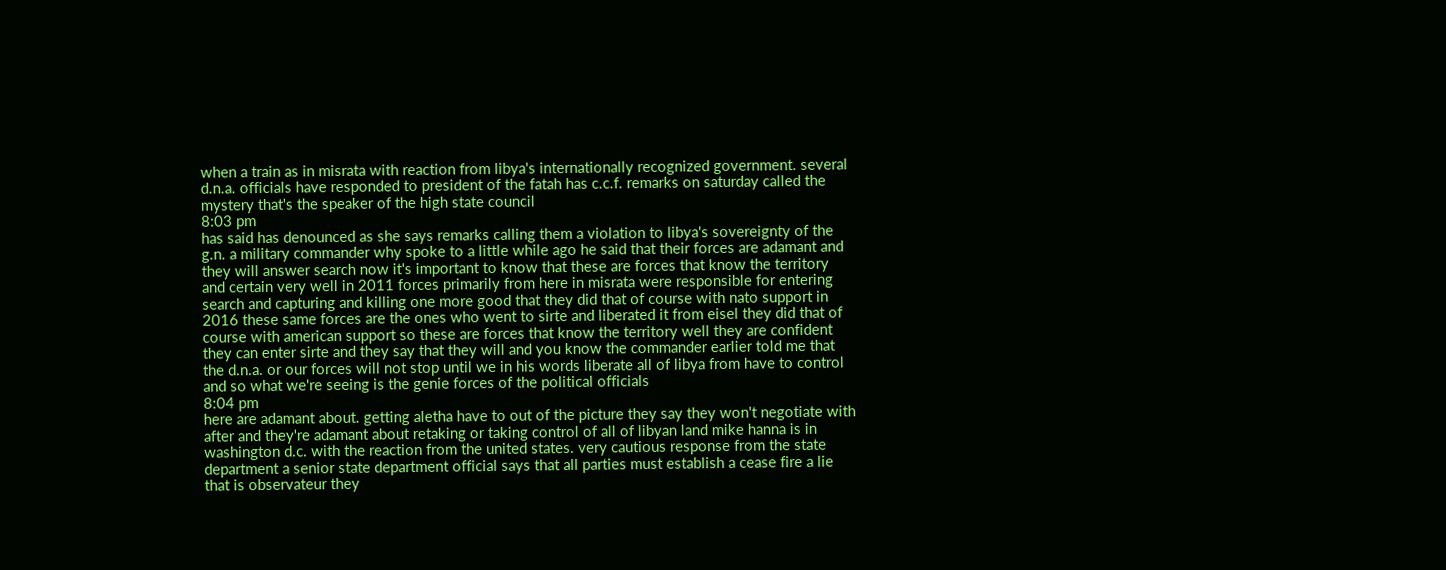when a train as in misrata with reaction from libya's internationally recognized government. several d.n.a. officials have responded to president of the fatah has c.c.f. remarks on saturday called the mystery that's the speaker of the high state council
8:03 pm
has said has denounced as she says remarks calling them a violation to libya's sovereignty of the g.n. a military commander why spoke to a little while ago he said that their forces are adamant and they will answer search now it's important to know that these are forces that know the territory and certain very well in 2011 forces primarily from here in misrata were responsible for entering search and capturing and killing one more good that they did that of course with nato support in 2016 these same forces are the ones who went to sirte and liberated it from eisel they did that of course with american support so these are forces that know the territory well they are confident they can enter sirte and they say that they will and you know the commander earlier told me that the d.n.a. or our forces will not stop until we in his words liberate all of libya from have to control and so what we're seeing is the genie forces of the political officials
8:04 pm
here are adamant about. getting aletha have to out of the picture they say they won't negotiate with after and they're adamant about retaking or taking control of all of libyan land mike hanna is in washington d.c. with the reaction from the united states. very cautious response from the state department a senior state department official says that all parties must establish a cease fire a lie that is observateur they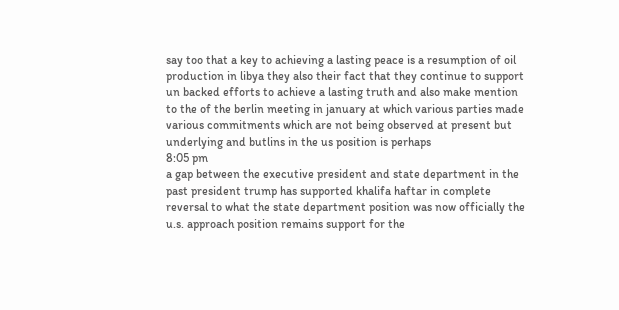say too that a key to achieving a lasting peace is a resumption of oil production in libya they also their fact that they continue to support un backed efforts to achieve a lasting truth and also make mention to the of the berlin meeting in january at which various parties made various commitments which are not being observed at present but underlying and butlins in the us position is perhaps
8:05 pm
a gap between the executive president and state department in the past president trump has supported khalifa haftar in complete reversal to what the state department position was now officially the u.s. approach position remains support for the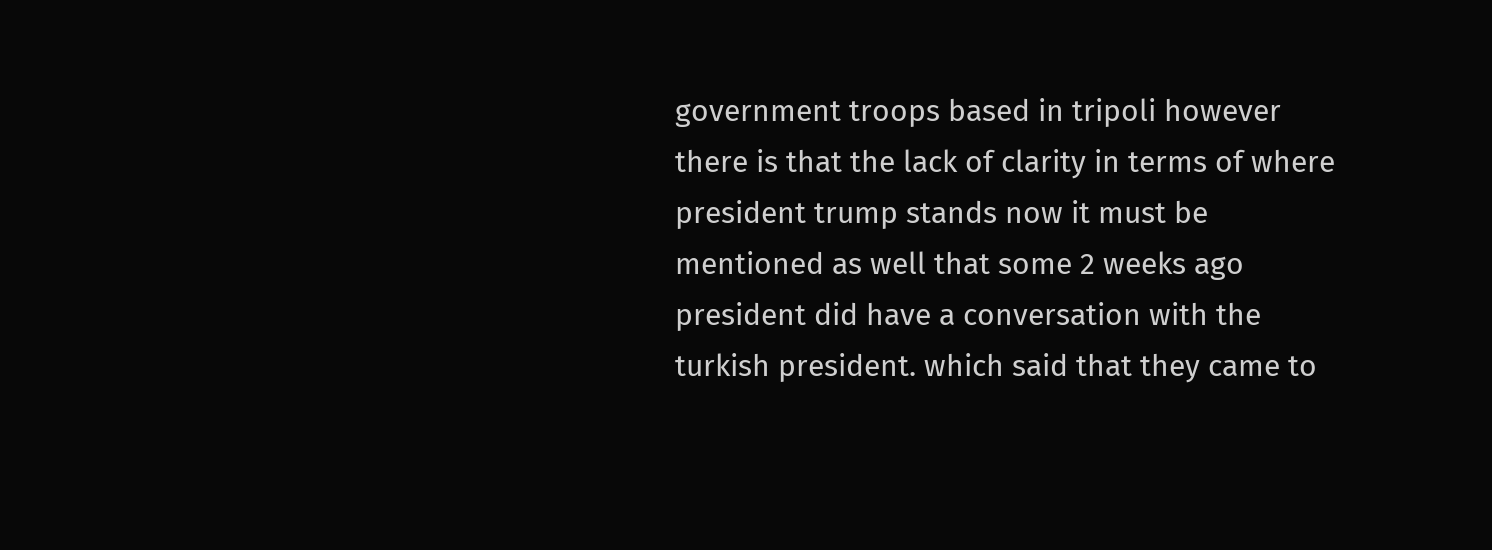government troops based in tripoli however there is that the lack of clarity in terms of where president trump stands now it must be mentioned as well that some 2 weeks ago president did have a conversation with the turkish president. which said that they came to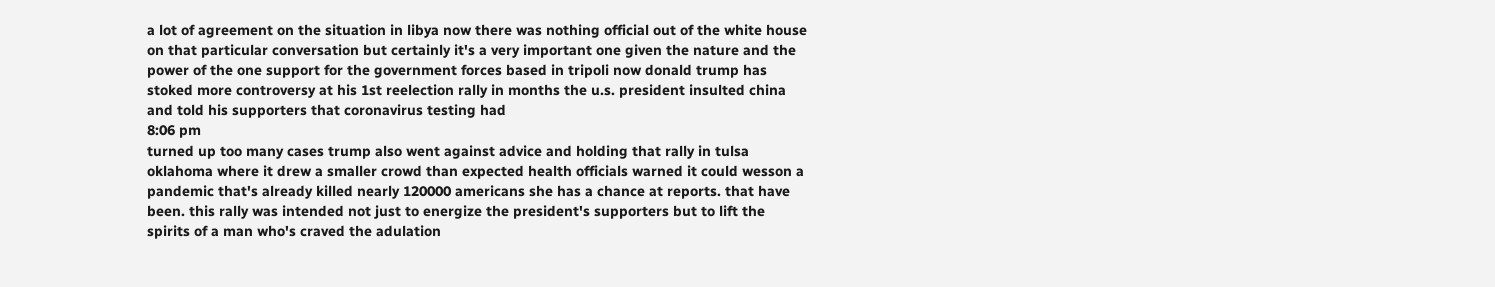a lot of agreement on the situation in libya now there was nothing official out of the white house on that particular conversation but certainly it's a very important one given the nature and the power of the one support for the government forces based in tripoli now donald trump has stoked more controversy at his 1st reelection rally in months the u.s. president insulted china and told his supporters that coronavirus testing had
8:06 pm
turned up too many cases trump also went against advice and holding that rally in tulsa oklahoma where it drew a smaller crowd than expected health officials warned it could wesson a pandemic that's already killed nearly 120000 americans she has a chance at reports. that have been. this rally was intended not just to energize the president's supporters but to lift the spirits of a man who's craved the adulation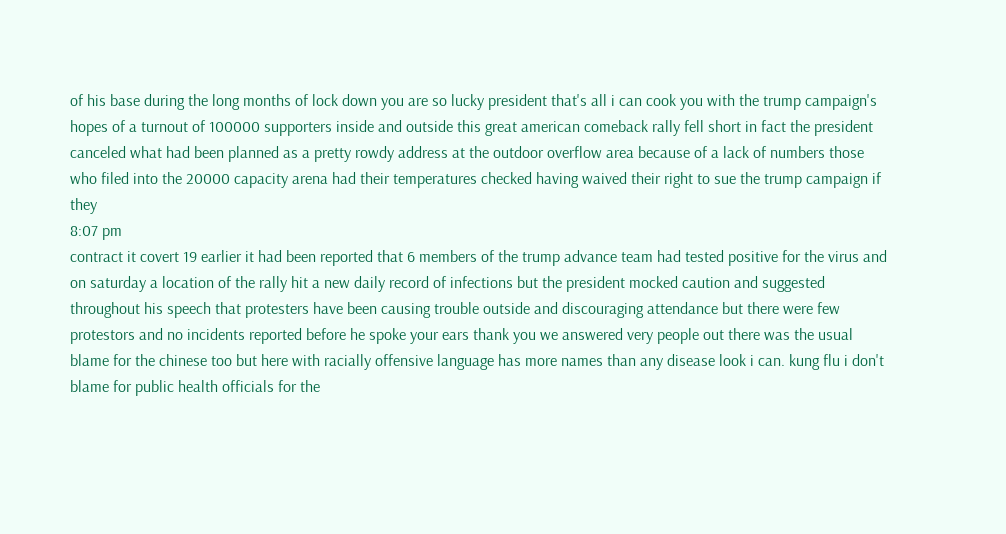of his base during the long months of lock down you are so lucky president that's all i can cook you with the trump campaign's hopes of a turnout of 100000 supporters inside and outside this great american comeback rally fell short in fact the president canceled what had been planned as a pretty rowdy address at the outdoor overflow area because of a lack of numbers those who filed into the 20000 capacity arena had their temperatures checked having waived their right to sue the trump campaign if they
8:07 pm
contract it covert 19 earlier it had been reported that 6 members of the trump advance team had tested positive for the virus and on saturday a location of the rally hit a new daily record of infections but the president mocked caution and suggested throughout his speech that protesters have been causing trouble outside and discouraging attendance but there were few protestors and no incidents reported before he spoke your ears thank you we answered very people out there was the usual blame for the chinese too but here with racially offensive language has more names than any disease look i can. kung flu i don't blame for public health officials for the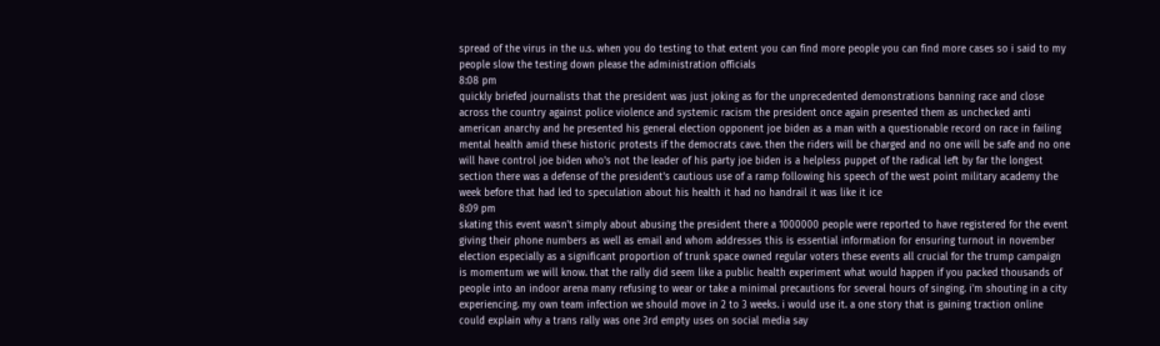spread of the virus in the u.s. when you do testing to that extent you can find more people you can find more cases so i said to my people slow the testing down please the administration officials
8:08 pm
quickly briefed journalists that the president was just joking as for the unprecedented demonstrations banning race and close across the country against police violence and systemic racism the president once again presented them as unchecked anti american anarchy and he presented his general election opponent joe biden as a man with a questionable record on race in failing mental health amid these historic protests if the democrats cave. then the riders will be charged and no one will be safe and no one will have control joe biden who's not the leader of his party joe biden is a helpless puppet of the radical left by far the longest section there was a defense of the president's cautious use of a ramp following his speech of the west point military academy the week before that had led to speculation about his health it had no handrail it was like it ice
8:09 pm
skating this event wasn't simply about abusing the president there a 1000000 people were reported to have registered for the event giving their phone numbers as well as email and whom addresses this is essential information for ensuring turnout in november election especially as a significant proportion of trunk space owned regular voters these events all crucial for the trump campaign is momentum we will know. that the rally did seem like a public health experiment what would happen if you packed thousands of people into an indoor arena many refusing to wear or take a minimal precautions for several hours of singing. i'm shouting in a city experiencing. my own team infection we should move in 2 to 3 weeks. i would use it. a one story that is gaining traction online could explain why a trans rally was one 3rd empty uses on social media say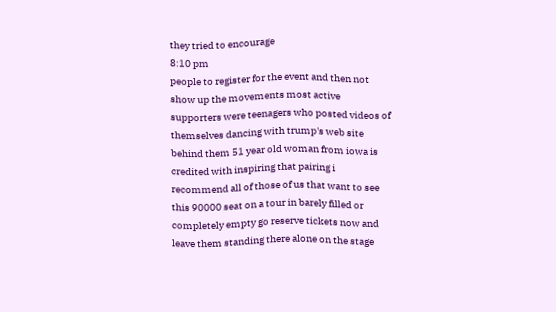they tried to encourage
8:10 pm
people to register for the event and then not show up the movements most active supporters were teenagers who posted videos of themselves dancing with trump's web site behind them 51 year old woman from iowa is credited with inspiring that pairing i recommend all of those of us that want to see this 90000 seat on a tour in barely filled or completely empty go reserve tickets now and leave them standing there alone on the stage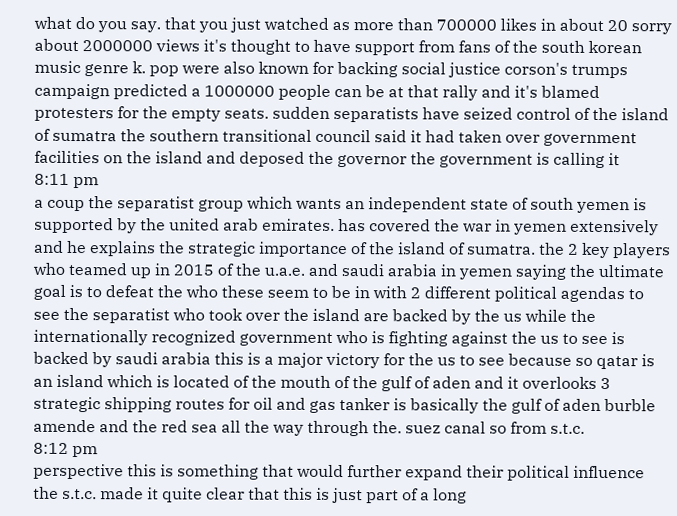what do you say. that you just watched as more than 700000 likes in about 20 sorry about 2000000 views it's thought to have support from fans of the south korean music genre k. pop were also known for backing social justice corson's trumps campaign predicted a 1000000 people can be at that rally and it's blamed protesters for the empty seats. sudden separatists have seized control of the island of sumatra the southern transitional council said it had taken over government facilities on the island and deposed the governor the government is calling it
8:11 pm
a coup the separatist group which wants an independent state of south yemen is supported by the united arab emirates. has covered the war in yemen extensively and he explains the strategic importance of the island of sumatra. the 2 key players who teamed up in 2015 of the u.a.e. and saudi arabia in yemen saying the ultimate goal is to defeat the who these seem to be in with 2 different political agendas to see the separatist who took over the island are backed by the us while the internationally recognized government who is fighting against the us to see is backed by saudi arabia this is a major victory for the us to see because so qatar is an island which is located of the mouth of the gulf of aden and it overlooks 3 strategic shipping routes for oil and gas tanker is basically the gulf of aden burble amende and the red sea all the way through the. suez canal so from s.t.c.
8:12 pm
perspective this is something that would further expand their political influence the s.t.c. made it quite clear that this is just part of a long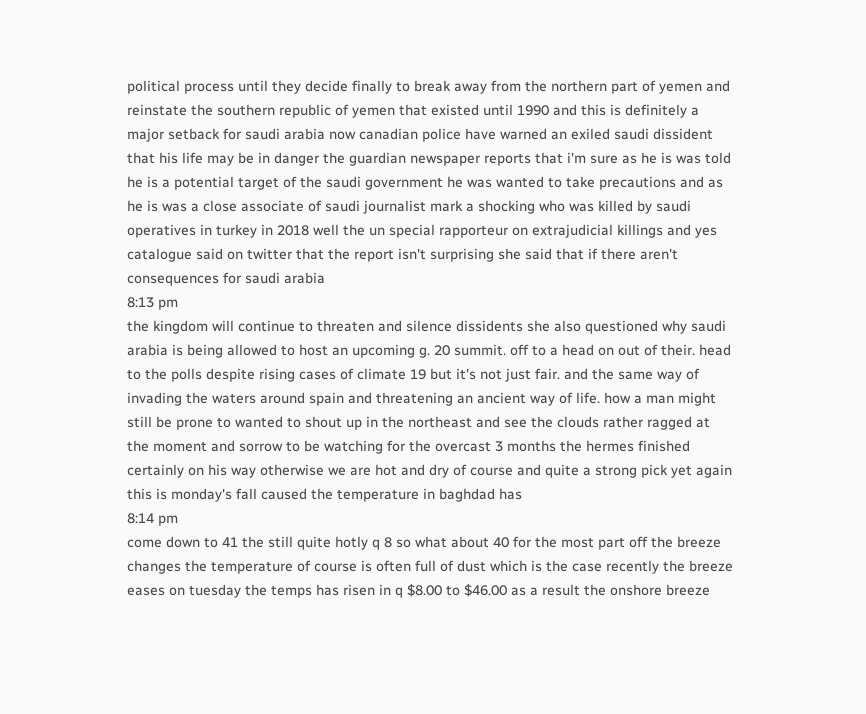political process until they decide finally to break away from the northern part of yemen and reinstate the southern republic of yemen that existed until 1990 and this is definitely a major setback for saudi arabia now canadian police have warned an exiled saudi dissident that his life may be in danger the guardian newspaper reports that i'm sure as he is was told he is a potential target of the saudi government he was wanted to take precautions and as he is was a close associate of saudi journalist mark a shocking who was killed by saudi operatives in turkey in 2018 well the un special rapporteur on extrajudicial killings and yes catalogue said on twitter that the report isn't surprising she said that if there aren't consequences for saudi arabia
8:13 pm
the kingdom will continue to threaten and silence dissidents she also questioned why saudi arabia is being allowed to host an upcoming g. 20 summit. off to a head on out of their. head to the polls despite rising cases of climate 19 but it's not just fair. and the same way of invading the waters around spain and threatening an ancient way of life. how a man might still be prone to wanted to shout up in the northeast and see the clouds rather ragged at the moment and sorrow to be watching for the overcast 3 months the hermes finished certainly on his way otherwise we are hot and dry of course and quite a strong pick yet again this is monday's fall caused the temperature in baghdad has
8:14 pm
come down to 41 the still quite hotly q 8 so what about 40 for the most part off the breeze changes the temperature of course is often full of dust which is the case recently the breeze eases on tuesday the temps has risen in q $8.00 to $46.00 as a result the onshore breeze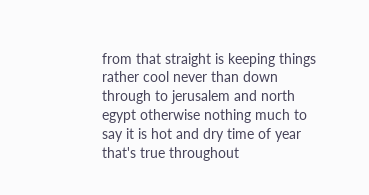from that straight is keeping things rather cool never than down through to jerusalem and north egypt otherwise nothing much to say it is hot and dry time of year that's true throughout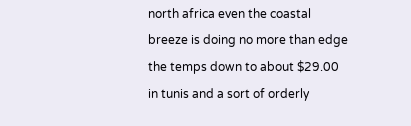north africa even the coastal breeze is doing no more than edge the temps down to about $29.00 in tunis and a sort of orderly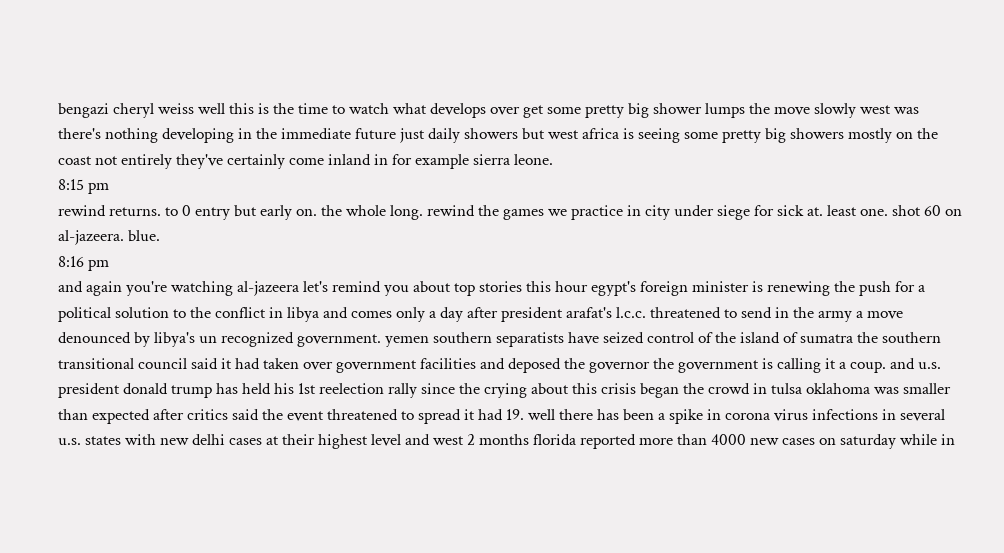bengazi cheryl weiss well this is the time to watch what develops over get some pretty big shower lumps the move slowly west was there's nothing developing in the immediate future just daily showers but west africa is seeing some pretty big showers mostly on the coast not entirely they've certainly come inland in for example sierra leone.
8:15 pm
rewind returns. to 0 entry but early on. the whole long. rewind the games we practice in city under siege for sick at. least one. shot 60 on al-jazeera. blue.
8:16 pm
and again you're watching al-jazeera let's remind you about top stories this hour egypt's foreign minister is renewing the push for a political solution to the conflict in libya and comes only a day after president arafat's l.c.c. threatened to send in the army a move denounced by libya's un recognized government. yemen southern separatists have seized control of the island of sumatra the southern transitional council said it had taken over government facilities and deposed the governor the government is calling it a coup. and u.s. president donald trump has held his 1st reelection rally since the crying about this crisis began the crowd in tulsa oklahoma was smaller than expected after critics said the event threatened to spread it had 19. well there has been a spike in corona virus infections in several u.s. states with new delhi cases at their highest level and west 2 months florida reported more than 4000 new cases on saturday while in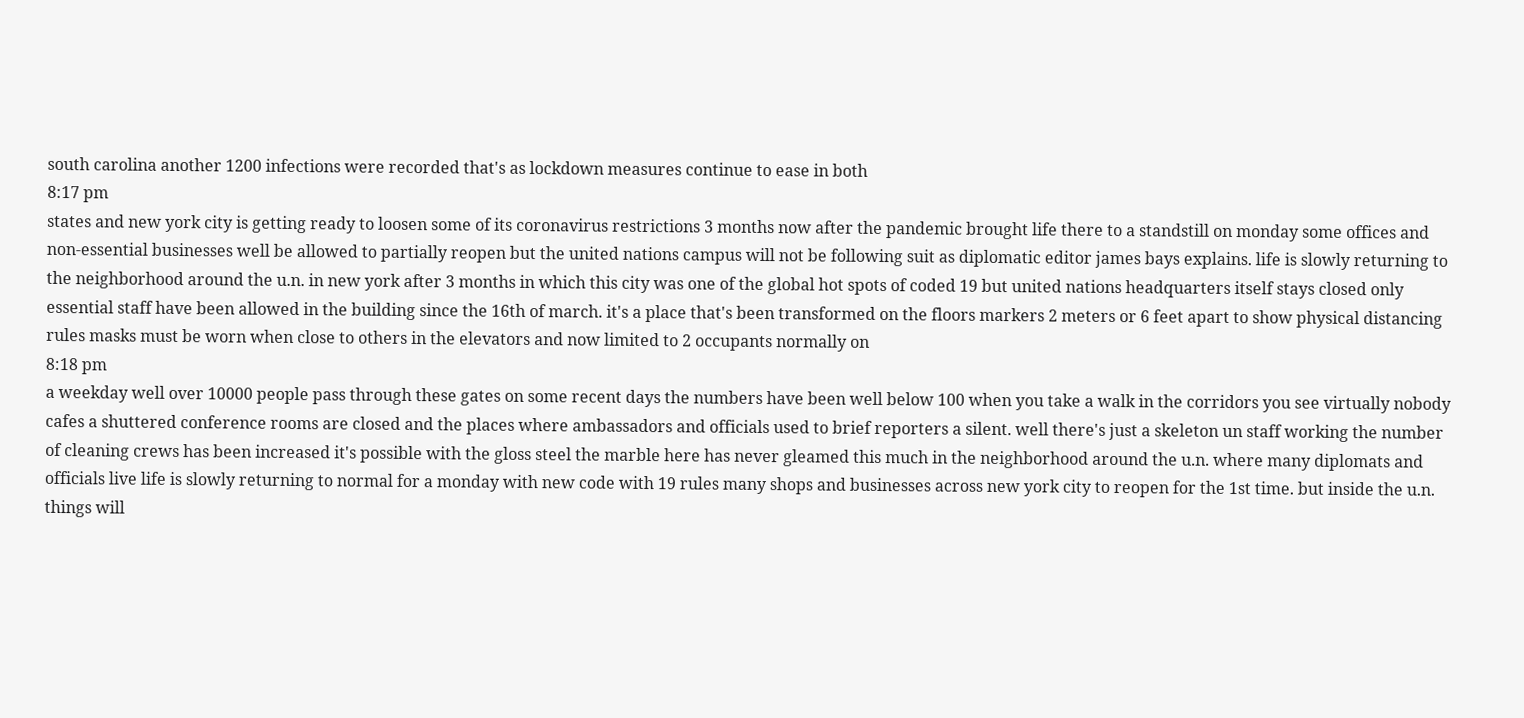south carolina another 1200 infections were recorded that's as lockdown measures continue to ease in both
8:17 pm
states and new york city is getting ready to loosen some of its coronavirus restrictions 3 months now after the pandemic brought life there to a standstill on monday some offices and non-essential businesses well be allowed to partially reopen but the united nations campus will not be following suit as diplomatic editor james bays explains. life is slowly returning to the neighborhood around the u.n. in new york after 3 months in which this city was one of the global hot spots of coded 19 but united nations headquarters itself stays closed only essential staff have been allowed in the building since the 16th of march. it's a place that's been transformed on the floors markers 2 meters or 6 feet apart to show physical distancing rules masks must be worn when close to others in the elevators and now limited to 2 occupants normally on
8:18 pm
a weekday well over 10000 people pass through these gates on some recent days the numbers have been well below 100 when you take a walk in the corridors you see virtually nobody cafes a shuttered conference rooms are closed and the places where ambassadors and officials used to brief reporters a silent. well there's just a skeleton un staff working the number of cleaning crews has been increased it's possible with the gloss steel the marble here has never gleamed this much in the neighborhood around the u.n. where many diplomats and officials live life is slowly returning to normal for a monday with new code with 19 rules many shops and businesses across new york city to reopen for the 1st time. but inside the u.n. things will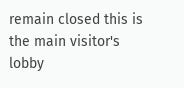remain closed this is the main visitor's lobby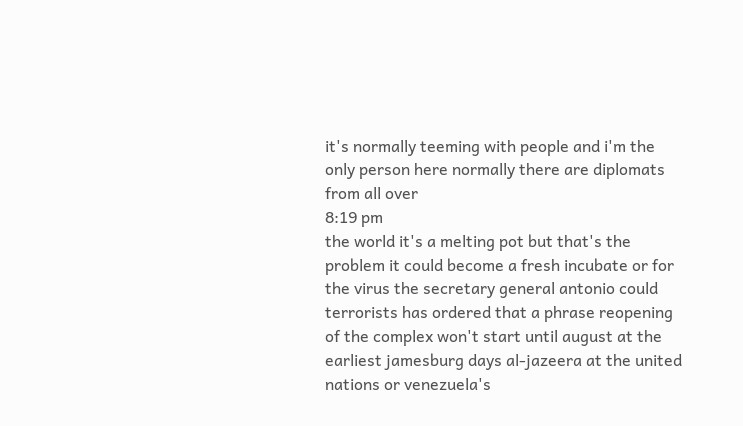it's normally teeming with people and i'm the only person here normally there are diplomats from all over
8:19 pm
the world it's a melting pot but that's the problem it could become a fresh incubate or for the virus the secretary general antonio could terrorists has ordered that a phrase reopening of the complex won't start until august at the earliest jamesburg days al-jazeera at the united nations or venezuela's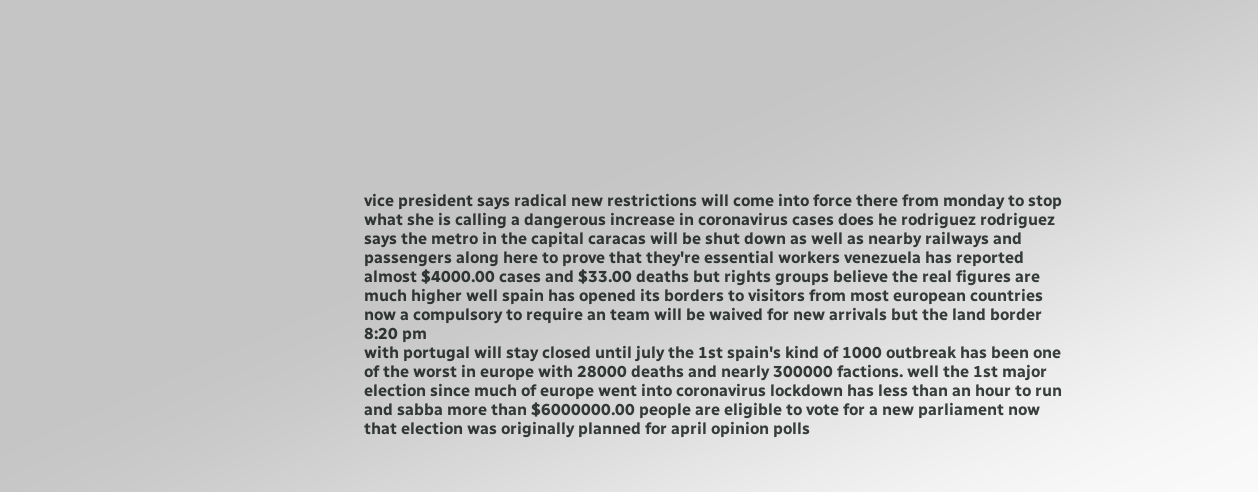vice president says radical new restrictions will come into force there from monday to stop what she is calling a dangerous increase in coronavirus cases does he rodriguez rodriguez says the metro in the capital caracas will be shut down as well as nearby railways and passengers along here to prove that they're essential workers venezuela has reported almost $4000.00 cases and $33.00 deaths but rights groups believe the real figures are much higher well spain has opened its borders to visitors from most european countries now a compulsory to require an team will be waived for new arrivals but the land border
8:20 pm
with portugal will stay closed until july the 1st spain's kind of 1000 outbreak has been one of the worst in europe with 28000 deaths and nearly 300000 factions. well the 1st major election since much of europe went into coronavirus lockdown has less than an hour to run and sabba more than $6000000.00 people are eligible to vote for a new parliament now that election was originally planned for april opinion polls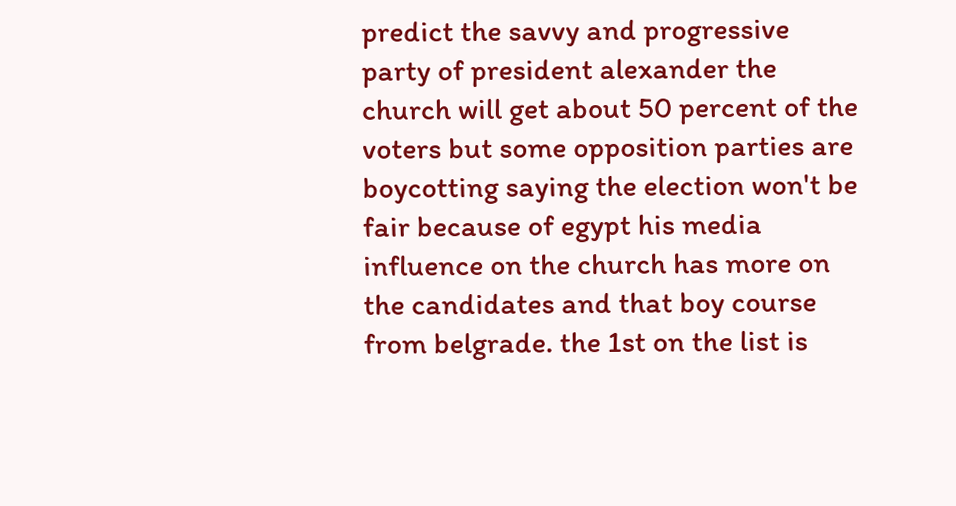predict the savvy and progressive party of president alexander the church will get about 50 percent of the voters but some opposition parties are boycotting saying the election won't be fair because of egypt his media influence on the church has more on the candidates and that boy course from belgrade. the 1st on the list is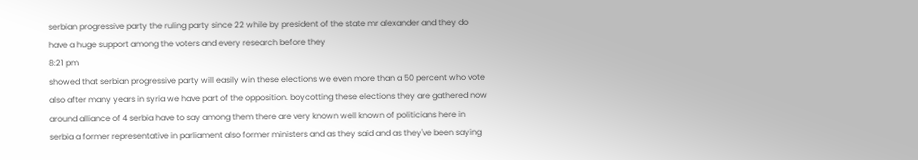serbian progressive party the ruling party since 22 while by president of the state mr alexander and they do have a huge support among the voters and every research before they
8:21 pm
showed that serbian progressive party will easily win these elections we even more than a 50 percent who vote also after many years in syria we have part of the opposition. boycotting these elections they are gathered now around alliance of 4 serbia have to say among them there are very known well known of politicians here in serbia a former representative in parliament also former ministers and as they said and as they've been saying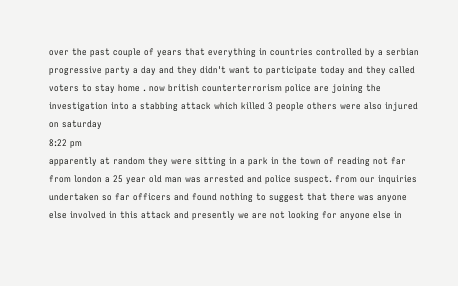over the past couple of years that everything in countries controlled by a serbian progressive party a day and they didn't want to participate today and they called voters to stay home . now british counterterrorism police are joining the investigation into a stabbing attack which killed 3 people others were also injured on saturday
8:22 pm
apparently at random they were sitting in a park in the town of reading not far from london a 25 year old man was arrested and police suspect. from our inquiries undertaken so far officers and found nothing to suggest that there was anyone else involved in this attack and presently we are not looking for anyone else in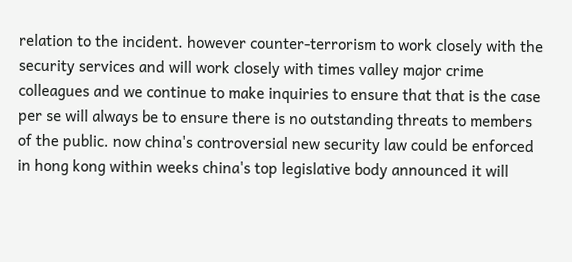relation to the incident. however counter-terrorism to work closely with the security services and will work closely with times valley major crime colleagues and we continue to make inquiries to ensure that that is the case per se will always be to ensure there is no outstanding threats to members of the public. now china's controversial new security law could be enforced in hong kong within weeks china's top legislative body announced it will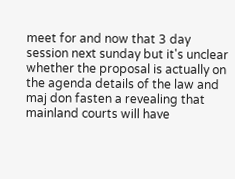meet for and now that 3 day session next sunday but it's unclear whether the proposal is actually on the agenda details of the law and maj don fasten a revealing that mainland courts will have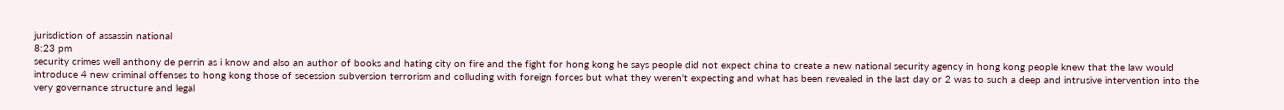jurisdiction of assassin national
8:23 pm
security crimes well anthony de perrin as i know and also an author of books and hating city on fire and the fight for hong kong he says people did not expect china to create a new national security agency in hong kong people knew that the law would introduce 4 new criminal offenses to hong kong those of secession subversion terrorism and colluding with foreign forces but what they weren't expecting and what has been revealed in the last day or 2 was to such a deep and intrusive intervention into the very governance structure and legal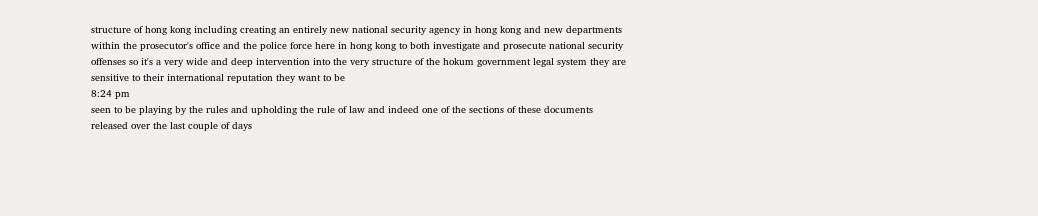structure of hong kong including creating an entirely new national security agency in hong kong and new departments within the prosecutor's office and the police force here in hong kong to both investigate and prosecute national security offenses so it's a very wide and deep intervention into the very structure of the hokum government legal system they are sensitive to their international reputation they want to be
8:24 pm
seen to be playing by the rules and upholding the rule of law and indeed one of the sections of these documents released over the last couple of days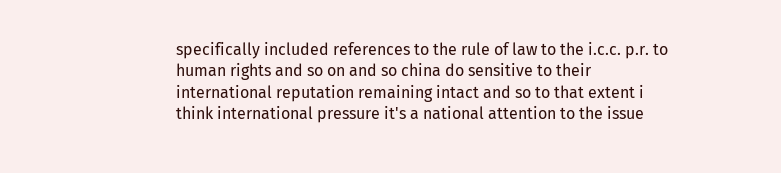specifically included references to the rule of law to the i.c.c. p.r. to human rights and so on and so china do sensitive to their international reputation remaining intact and so to that extent i think international pressure it's a national attention to the issue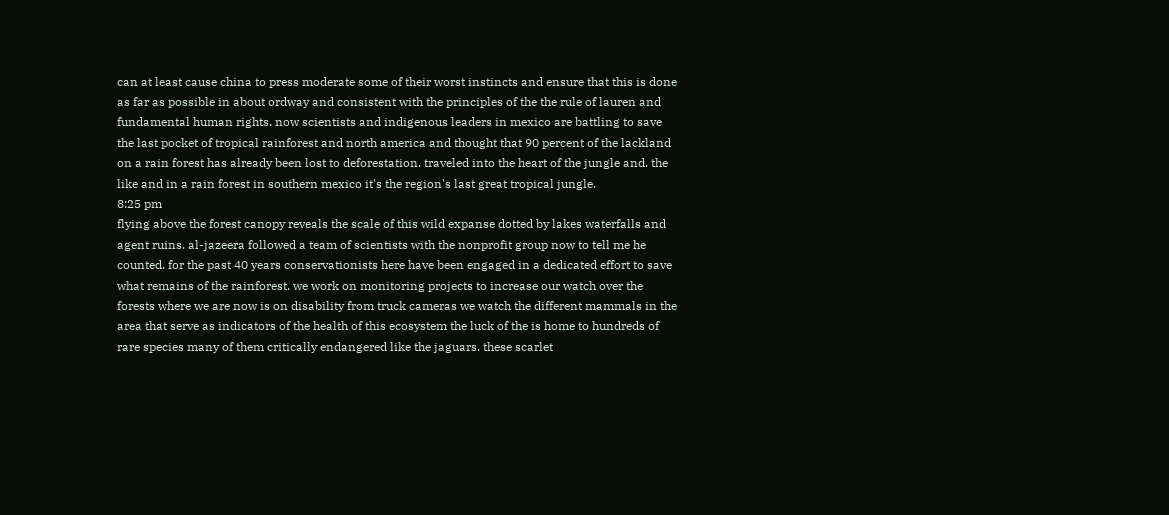can at least cause china to press moderate some of their worst instincts and ensure that this is done as far as possible in about ordway and consistent with the principles of the the rule of lauren and fundamental human rights. now scientists and indigenous leaders in mexico are battling to save the last pocket of tropical rainforest and north america and thought that 90 percent of the lackland on a rain forest has already been lost to deforestation. traveled into the heart of the jungle and. the like and in a rain forest in southern mexico it's the region's last great tropical jungle.
8:25 pm
flying above the forest canopy reveals the scale of this wild expanse dotted by lakes waterfalls and agent ruins. al-jazeera followed a team of scientists with the nonprofit group now to tell me he counted. for the past 40 years conservationists here have been engaged in a dedicated effort to save what remains of the rainforest. we work on monitoring projects to increase our watch over the forests where we are now is on disability from truck cameras we watch the different mammals in the area that serve as indicators of the health of this ecosystem the luck of the is home to hundreds of rare species many of them critically endangered like the jaguars. these scarlet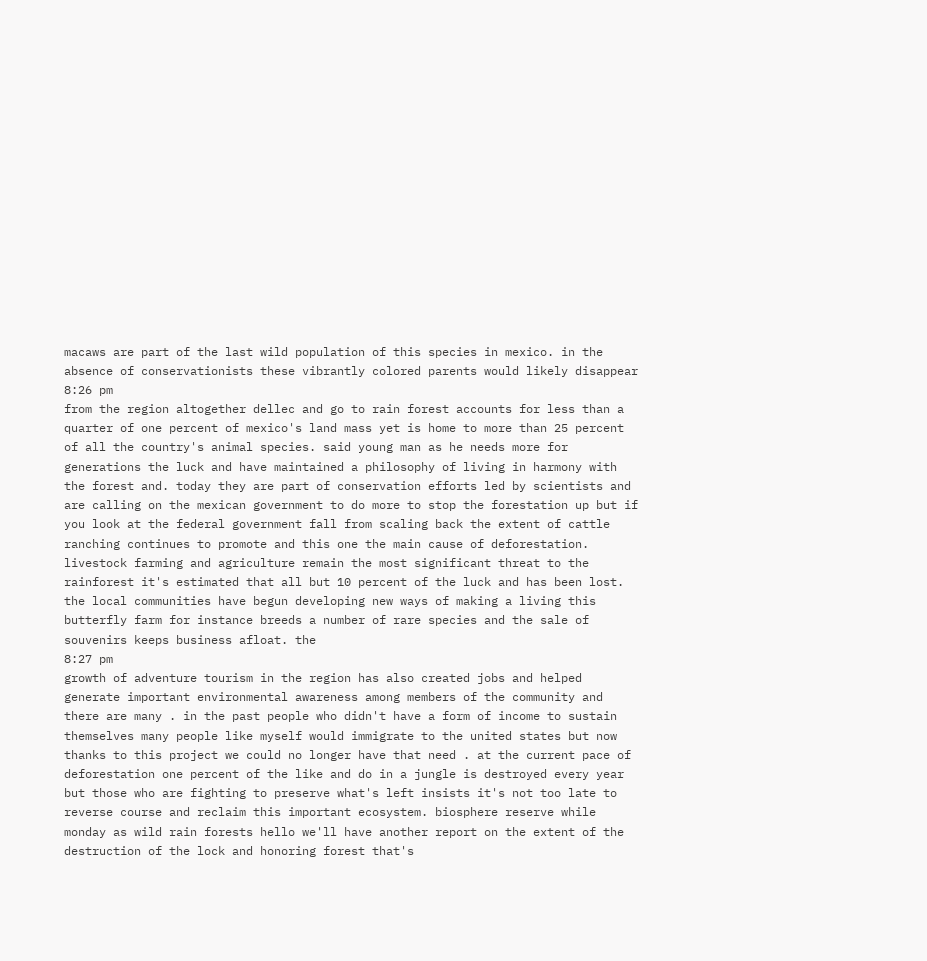macaws are part of the last wild population of this species in mexico. in the absence of conservationists these vibrantly colored parents would likely disappear
8:26 pm
from the region altogether dellec and go to rain forest accounts for less than a quarter of one percent of mexico's land mass yet is home to more than 25 percent of all the country's animal species. said young man as he needs more for generations the luck and have maintained a philosophy of living in harmony with the forest and. today they are part of conservation efforts led by scientists and are calling on the mexican government to do more to stop the forestation up but if you look at the federal government fall from scaling back the extent of cattle ranching continues to promote and this one the main cause of deforestation. livestock farming and agriculture remain the most significant threat to the rainforest it's estimated that all but 10 percent of the luck and has been lost. the local communities have begun developing new ways of making a living this butterfly farm for instance breeds a number of rare species and the sale of souvenirs keeps business afloat. the
8:27 pm
growth of adventure tourism in the region has also created jobs and helped generate important environmental awareness among members of the community and there are many . in the past people who didn't have a form of income to sustain themselves many people like myself would immigrate to the united states but now thanks to this project we could no longer have that need . at the current pace of deforestation one percent of the like and do in a jungle is destroyed every year but those who are fighting to preserve what's left insists it's not too late to reverse course and reclaim this important ecosystem. biosphere reserve while monday as wild rain forests hello we'll have another report on the extent of the destruction of the lock and honoring forest that's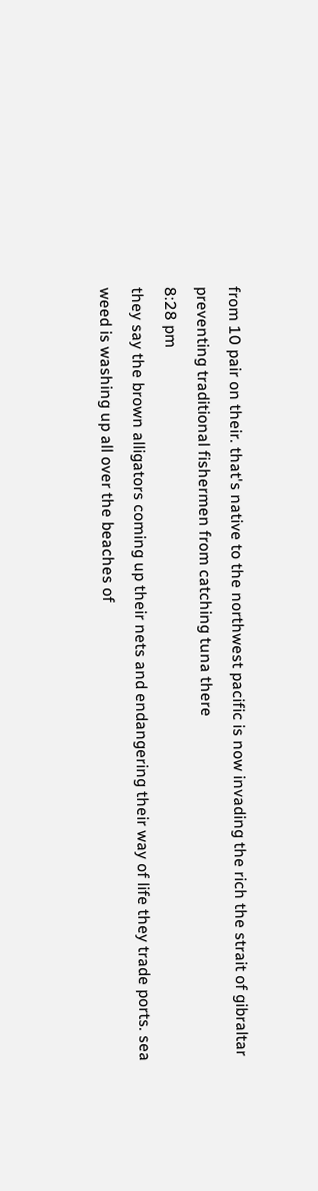from 10 pair on their. that's native to the northwest pacific is now invading the rich the strait of gibraltar preventing traditional fishermen from catching tuna there
8:28 pm
they say the brown alligators coming up their nets and endangering their way of life they trade ports. sea weed is washing up all over the beaches of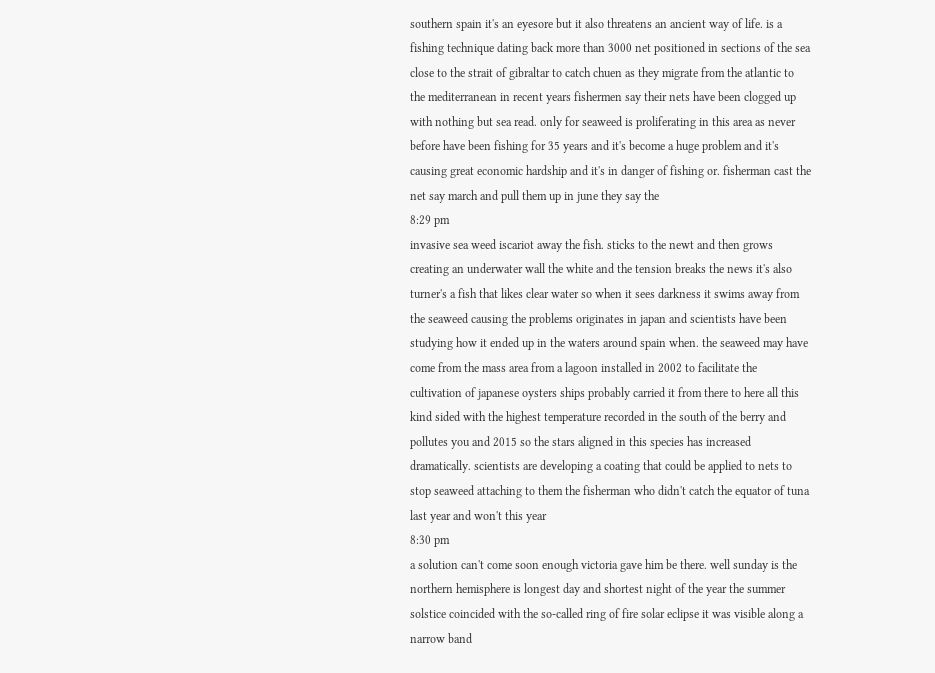southern spain it's an eyesore but it also threatens an ancient way of life. is a fishing technique dating back more than 3000 net positioned in sections of the sea close to the strait of gibraltar to catch chuen as they migrate from the atlantic to the mediterranean in recent years fishermen say their nets have been clogged up with nothing but sea read. only for seaweed is proliferating in this area as never before have been fishing for 35 years and it's become a huge problem and it's causing great economic hardship and it's in danger of fishing or. fisherman cast the net say march and pull them up in june they say the
8:29 pm
invasive sea weed iscariot away the fish. sticks to the newt and then grows creating an underwater wall the white and the tension breaks the news it's also turner's a fish that likes clear water so when it sees darkness it swims away from the seaweed causing the problems originates in japan and scientists have been studying how it ended up in the waters around spain when. the seaweed may have come from the mass area from a lagoon installed in 2002 to facilitate the cultivation of japanese oysters ships probably carried it from there to here all this kind sided with the highest temperature recorded in the south of the berry and pollutes you and 2015 so the stars aligned in this species has increased dramatically. scientists are developing a coating that could be applied to nets to stop seaweed attaching to them the fisherman who didn't catch the equator of tuna last year and won't this year
8:30 pm
a solution can't come soon enough victoria gave him be there. well sunday is the northern hemisphere is longest day and shortest night of the year the summer solstice coincided with the so-called ring of fire solar eclipse it was visible along a narrow band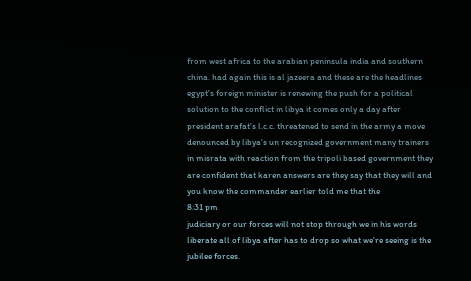from west africa to the arabian peninsula india and southern china. had again this is al jazeera and these are the headlines egypt's foreign minister is renewing the push for a political solution to the conflict in libya it comes only a day after president arafat's l.c.c. threatened to send in the army a move denounced by libya's un recognized government many trainers in misrata with reaction from the tripoli based government they are confident that karen answers are they say that they will and you know the commander earlier told me that the
8:31 pm
judiciary or our forces will not stop through we in his words liberate all of libya after has to drop so what we're seeing is the jubilee forces.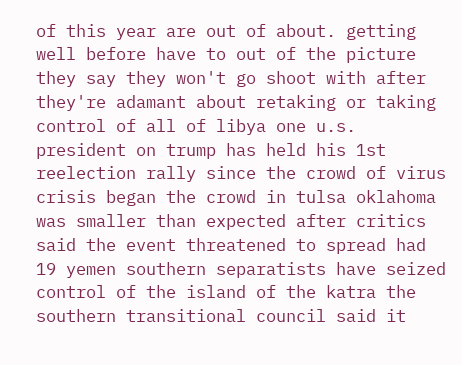of this year are out of about. getting well before have to out of the picture they say they won't go shoot with after they're adamant about retaking or taking control of all of libya one u.s. president on trump has held his 1st reelection rally since the crowd of virus crisis began the crowd in tulsa oklahoma was smaller than expected after critics said the event threatened to spread had 19 yemen southern separatists have seized control of the island of the katra the southern transitional council said it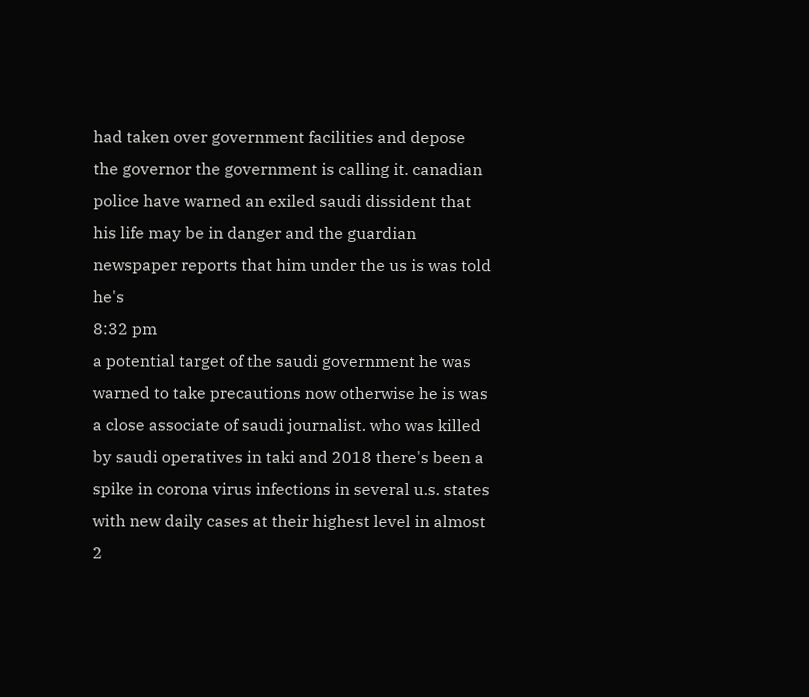had taken over government facilities and depose the governor the government is calling it. canadian police have warned an exiled saudi dissident that his life may be in danger and the guardian newspaper reports that him under the us is was told he's
8:32 pm
a potential target of the saudi government he was warned to take precautions now otherwise he is was a close associate of saudi journalist. who was killed by saudi operatives in taki and 2018 there's been a spike in corona virus infections in several u.s. states with new daily cases at their highest level in almost 2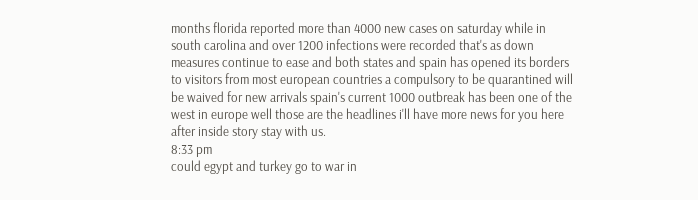months florida reported more than 4000 new cases on saturday while in south carolina and over 1200 infections were recorded that's as down measures continue to ease and both states and spain has opened its borders to visitors from most european countries a compulsory to be quarantined will be waived for new arrivals spain's current 1000 outbreak has been one of the west in europe well those are the headlines i'll have more news for you here after inside story stay with us.
8:33 pm
could egypt and turkey go to war in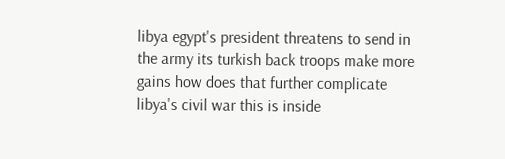libya egypt's president threatens to send in the army its turkish back troops make more gains how does that further complicate libya's civil war this is inside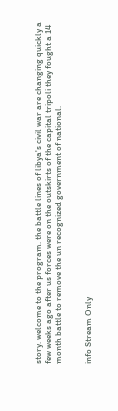story. welcome to the program. the battle lines of libya's civil war are changing quickly a few weeks ago after us forces were on the outskirts of the capital tripoli they fought a 14 month battle to remove the un recognized government of national.


info Stream Only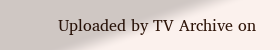Uploaded by TV Archive on